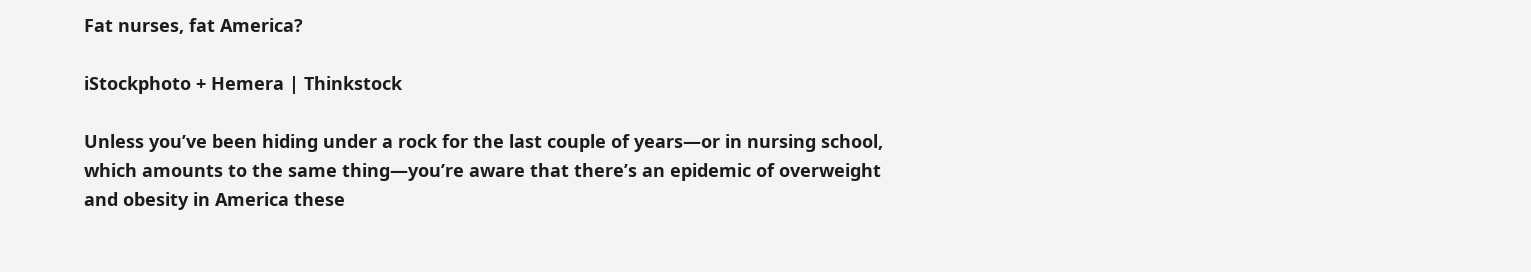Fat nurses, fat America?

iStockphoto + Hemera | Thinkstock

Unless you’ve been hiding under a rock for the last couple of years—or in nursing school, which amounts to the same thing—you’re aware that there’s an epidemic of overweight and obesity in America these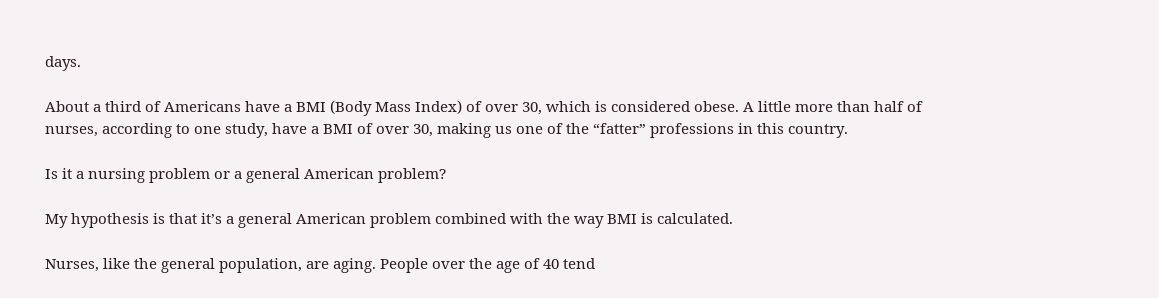days.

About a third of Americans have a BMI (Body Mass Index) of over 30, which is considered obese. A little more than half of nurses, according to one study, have a BMI of over 30, making us one of the “fatter” professions in this country.

Is it a nursing problem or a general American problem?

My hypothesis is that it’s a general American problem combined with the way BMI is calculated.

Nurses, like the general population, are aging. People over the age of 40 tend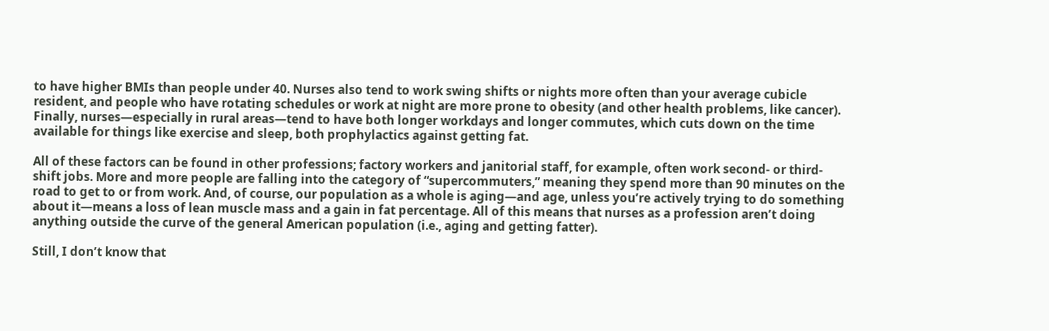to have higher BMIs than people under 40. Nurses also tend to work swing shifts or nights more often than your average cubicle resident, and people who have rotating schedules or work at night are more prone to obesity (and other health problems, like cancer). Finally, nurses—especially in rural areas—tend to have both longer workdays and longer commutes, which cuts down on the time available for things like exercise and sleep, both prophylactics against getting fat.

All of these factors can be found in other professions; factory workers and janitorial staff, for example, often work second- or third-shift jobs. More and more people are falling into the category of “supercommuters,” meaning they spend more than 90 minutes on the road to get to or from work. And, of course, our population as a whole is aging—and age, unless you’re actively trying to do something about it—means a loss of lean muscle mass and a gain in fat percentage. All of this means that nurses as a profession aren’t doing anything outside the curve of the general American population (i.e., aging and getting fatter).

Still, I don’t know that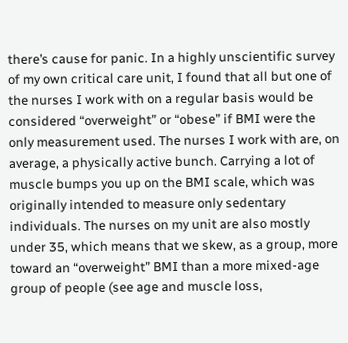there’s cause for panic. In a highly unscientific survey of my own critical care unit, I found that all but one of the nurses I work with on a regular basis would be considered “overweight” or “obese” if BMI were the only measurement used. The nurses I work with are, on average, a physically active bunch. Carrying a lot of muscle bumps you up on the BMI scale, which was originally intended to measure only sedentary individuals. The nurses on my unit are also mostly under 35, which means that we skew, as a group, more toward an “overweight” BMI than a more mixed-age group of people (see age and muscle loss,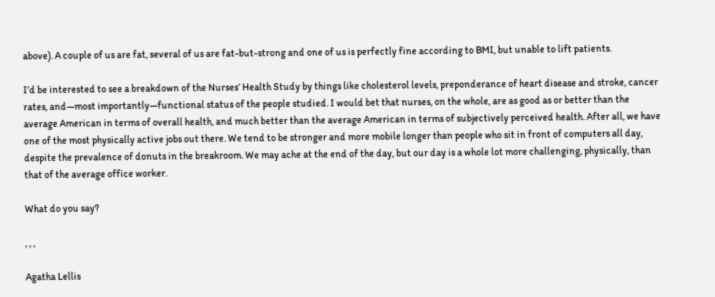above). A couple of us are fat, several of us are fat-but-strong and one of us is perfectly fine according to BMI, but unable to lift patients.

I’d be interested to see a breakdown of the Nurses’ Health Study by things like cholesterol levels, preponderance of heart disease and stroke, cancer rates, and—most importantly—functional status of the people studied. I would bet that nurses, on the whole, are as good as or better than the average American in terms of overall health, and much better than the average American in terms of subjectively perceived health. After all, we have one of the most physically active jobs out there. We tend to be stronger and more mobile longer than people who sit in front of computers all day, despite the prevalence of donuts in the breakroom. We may ache at the end of the day, but our day is a whole lot more challenging, physically, than that of the average office worker.

What do you say?

, , ,

Agatha Lellis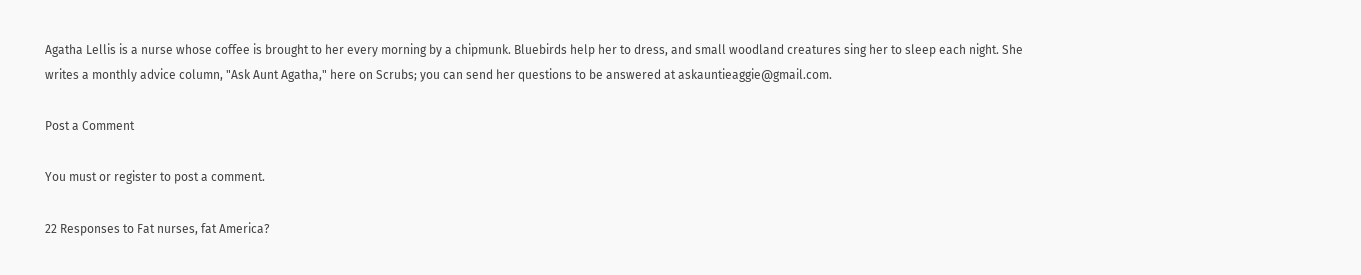Agatha Lellis is a nurse whose coffee is brought to her every morning by a chipmunk. Bluebirds help her to dress, and small woodland creatures sing her to sleep each night. She writes a monthly advice column, "Ask Aunt Agatha," here on Scrubs; you can send her questions to be answered at askauntieaggie@gmail.com.

Post a Comment

You must or register to post a comment.

22 Responses to Fat nurses, fat America?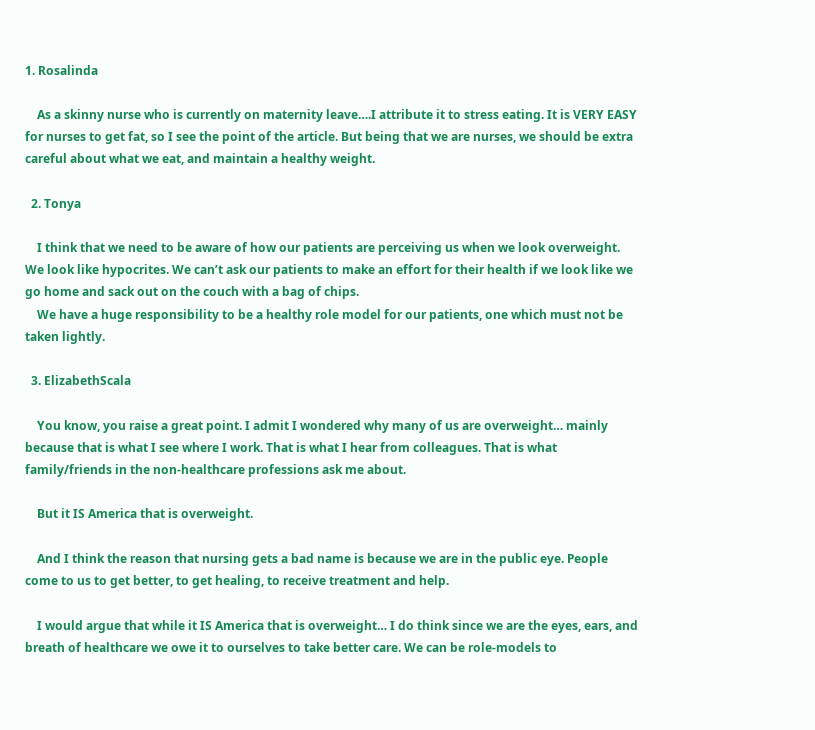1. Rosalinda

    As a skinny nurse who is currently on maternity leave….I attribute it to stress eating. It is VERY EASY for nurses to get fat, so I see the point of the article. But being that we are nurses, we should be extra careful about what we eat, and maintain a healthy weight.

  2. Tonya

    I think that we need to be aware of how our patients are perceiving us when we look overweight. We look like hypocrites. We can’t ask our patients to make an effort for their health if we look like we go home and sack out on the couch with a bag of chips.
    We have a huge responsibility to be a healthy role model for our patients, one which must not be taken lightly.

  3. ElizabethScala

    You know, you raise a great point. I admit I wondered why many of us are overweight… mainly because that is what I see where I work. That is what I hear from colleagues. That is what family/friends in the non-healthcare professions ask me about.

    But it IS America that is overweight.

    And I think the reason that nursing gets a bad name is because we are in the public eye. People come to us to get better, to get healing, to receive treatment and help.

    I would argue that while it IS America that is overweight… I do think since we are the eyes, ears, and breath of healthcare we owe it to ourselves to take better care. We can be role-models to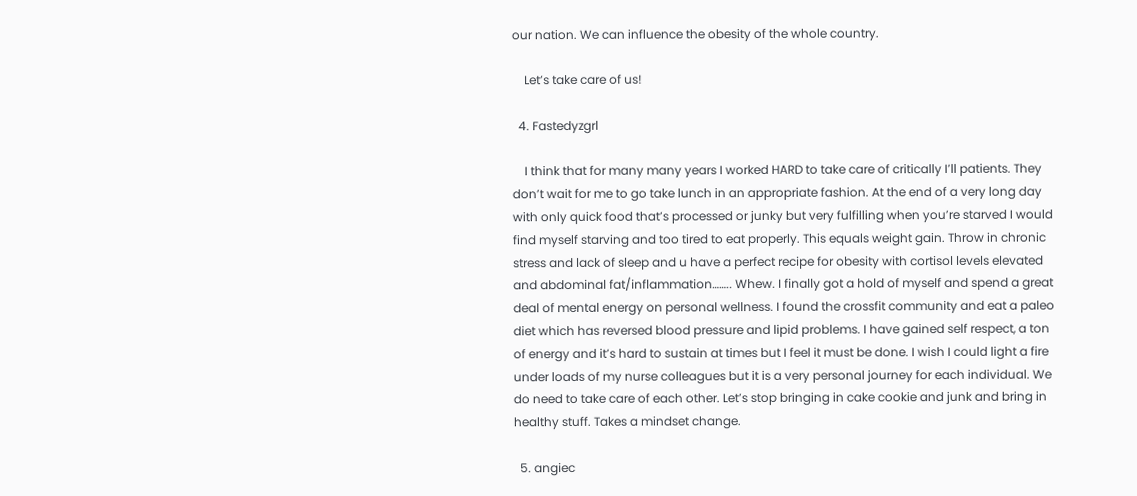our nation. We can influence the obesity of the whole country.

    Let’s take care of us!

  4. Fastedyzgrl

    I think that for many many years I worked HARD to take care of critically I’ll patients. They don’t wait for me to go take lunch in an appropriate fashion. At the end of a very long day with only quick food that’s processed or junky but very fulfilling when you’re starved I would find myself starving and too tired to eat properly. This equals weight gain. Throw in chronic stress and lack of sleep and u have a perfect recipe for obesity with cortisol levels elevated and abdominal fat/inflammation…….. Whew. I finally got a hold of myself and spend a great deal of mental energy on personal wellness. I found the crossfit community and eat a paleo diet which has reversed blood pressure and lipid problems. I have gained self respect, a ton of energy and it’s hard to sustain at times but I feel it must be done. I wish I could light a fire under loads of my nurse colleagues but it is a very personal journey for each individual. We do need to take care of each other. Let’s stop bringing in cake cookie and junk and bring in healthy stuff. Takes a mindset change.

  5. angiec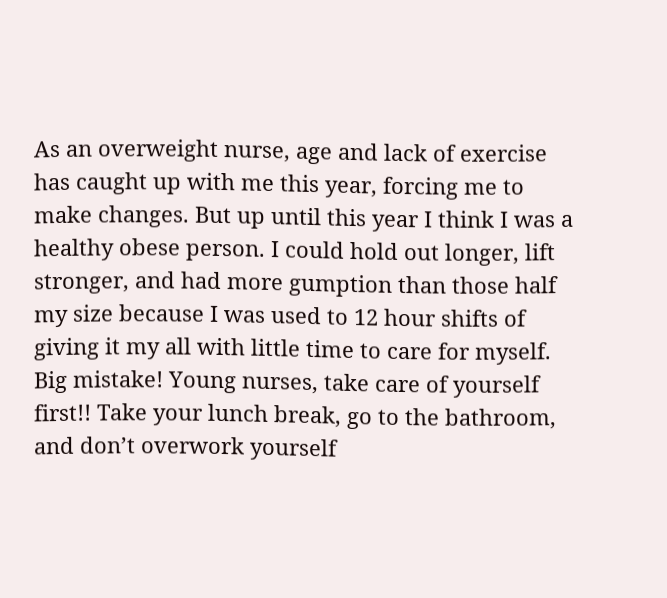As an overweight nurse, age and lack of exercise has caught up with me this year, forcing me to make changes. But up until this year I think I was a healthy obese person. I could hold out longer, lift stronger, and had more gumption than those half my size because I was used to 12 hour shifts of giving it my all with little time to care for myself. Big mistake! Young nurses, take care of yourself first!! Take your lunch break, go to the bathroom, and don’t overwork yourself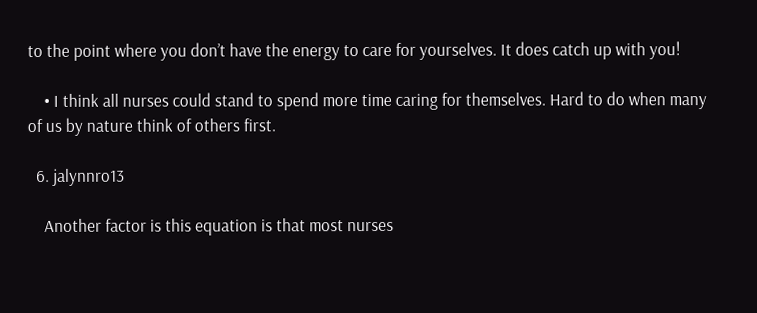to the point where you don’t have the energy to care for yourselves. It does catch up with you!

    • I think all nurses could stand to spend more time caring for themselves. Hard to do when many of us by nature think of others first.

  6. jalynnro13

    Another factor is this equation is that most nurses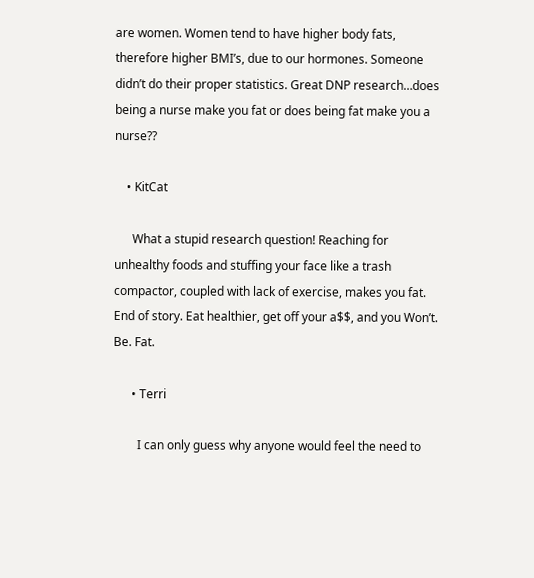are women. Women tend to have higher body fats, therefore higher BMI’s, due to our hormones. Someone didn’t do their proper statistics. Great DNP research…does being a nurse make you fat or does being fat make you a nurse??

    • KitCat

      What a stupid research question! Reaching for unhealthy foods and stuffing your face like a trash compactor, coupled with lack of exercise, makes you fat. End of story. Eat healthier, get off your a$$, and you Won’t. Be. Fat.

      • Terri

        I can only guess why anyone would feel the need to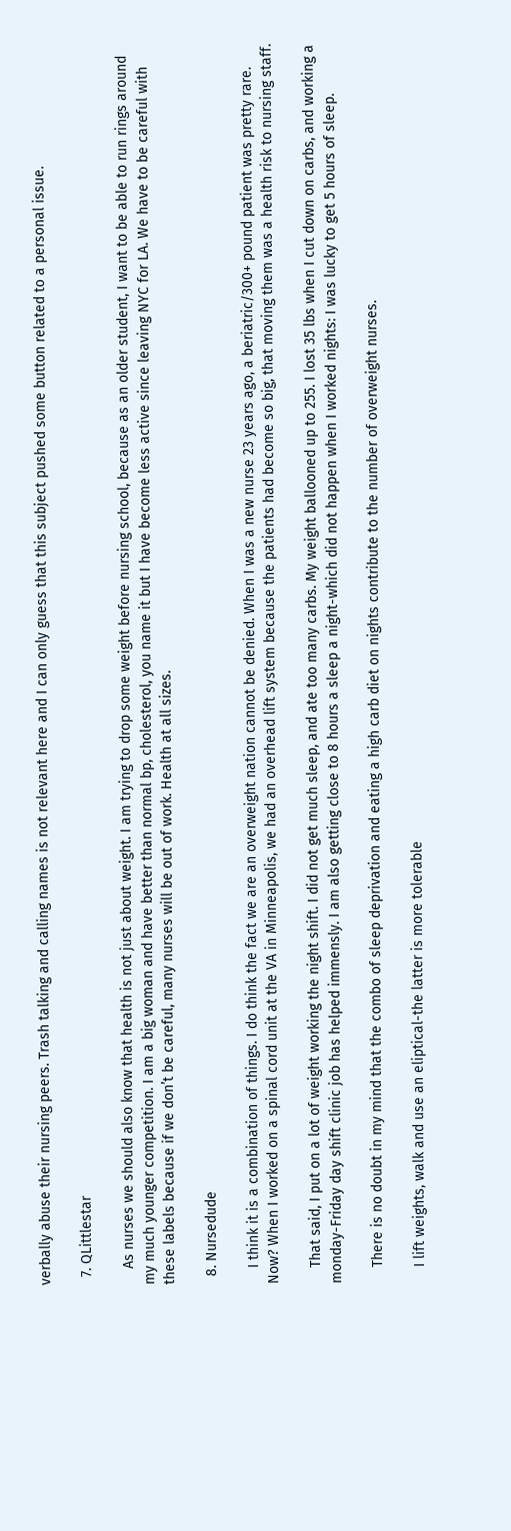verbally abuse their nursing peers. Trash talking and calling names is not relevant here and I can only guess that this subject pushed some button related to a personal issue.

  7. QLittlestar

    As nurses we should also know that health is not just about weight. I am trying to drop some weight before nursing school, because as an older student, I want to be able to run rings around my much younger competition. I am a big woman and have better than normal bp, cholesterol, you name it but I have become less active since leaving NYC for LA. We have to be careful with these labels because if we don’t be careful, many nurses will be out of work. Health at all sizes.

  8. Nursedude

    I think it is a combination of things. I do think the fact we are an overweight nation cannot be denied. When I was a new nurse 23 years ago, a beriatric/300+ pound patient was pretty rare. Now? When I worked on a spinal cord unit at the VA in Minneapolis, we had an overhead lift system because the patients had become so big, that moving them was a health risk to nursing staff.

    That said, I put on a lot of weight working the night shift. I did not get much sleep, and ate too many carbs. My weight ballooned up to 255. I lost 35 lbs when I cut down on carbs, and working a monday-Friday day shift clinic job has helped immensly. I am also getting close to 8 hours a sleep a night-which did not happen when I worked nights: I was lucky to get 5 hours of sleep.

    There is no doubt in my mind that the combo of sleep deprivation and eating a high carb diet on nights contribute to the number of overweight nurses.

    I lift weights, walk and use an eliptical-the latter is more tolerable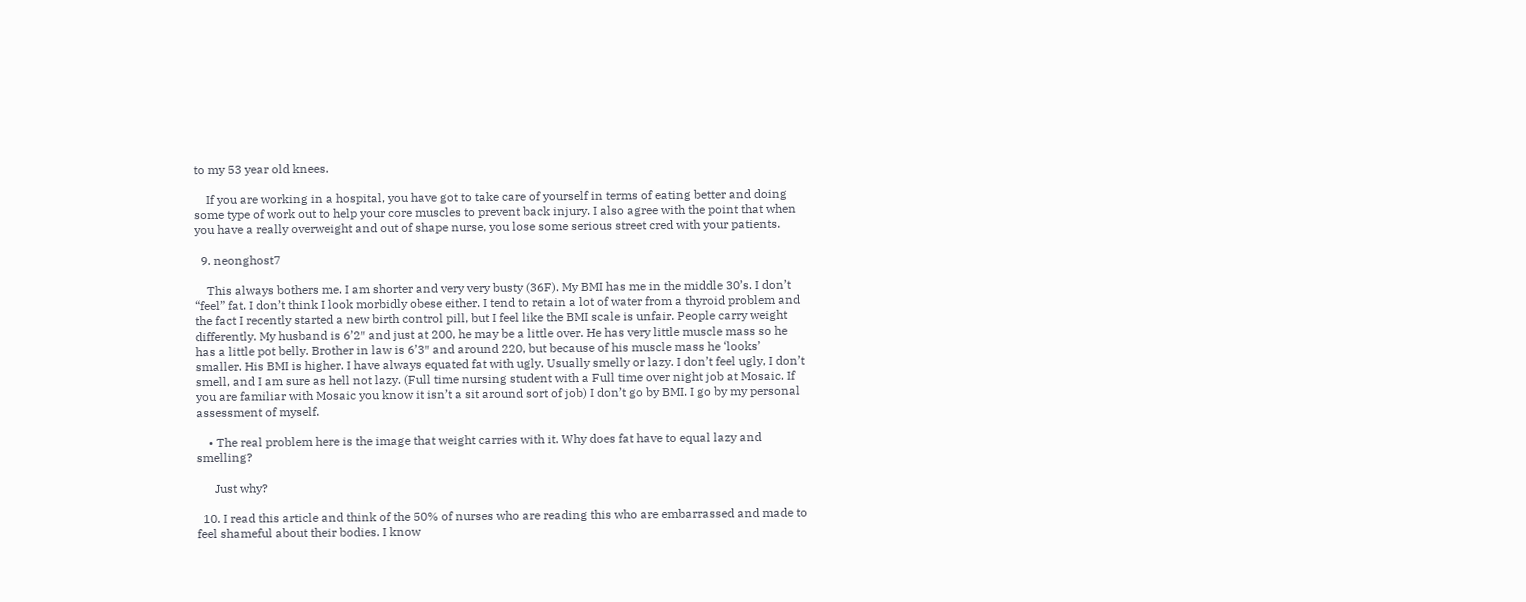to my 53 year old knees.

    If you are working in a hospital, you have got to take care of yourself in terms of eating better and doing some type of work out to help your core muscles to prevent back injury. I also agree with the point that when you have a really overweight and out of shape nurse, you lose some serious street cred with your patients.

  9. neonghost7

    This always bothers me. I am shorter and very very busty (36F). My BMI has me in the middle 30’s. I don’t “feel” fat. I don’t think I look morbidly obese either. I tend to retain a lot of water from a thyroid problem and the fact I recently started a new birth control pill, but I feel like the BMI scale is unfair. People carry weight differently. My husband is 6’2″ and just at 200, he may be a little over. He has very little muscle mass so he has a little pot belly. Brother in law is 6’3″ and around 220, but because of his muscle mass he ‘looks’ smaller. His BMI is higher. I have always equated fat with ugly. Usually smelly or lazy. I don’t feel ugly, I don’t smell, and I am sure as hell not lazy. (Full time nursing student with a Full time over night job at Mosaic. If you are familiar with Mosaic you know it isn’t a sit around sort of job) I don’t go by BMI. I go by my personal assessment of myself.

    • The real problem here is the image that weight carries with it. Why does fat have to equal lazy and smelling?

      Just why?

  10. I read this article and think of the 50% of nurses who are reading this who are embarrassed and made to feel shameful about their bodies. I know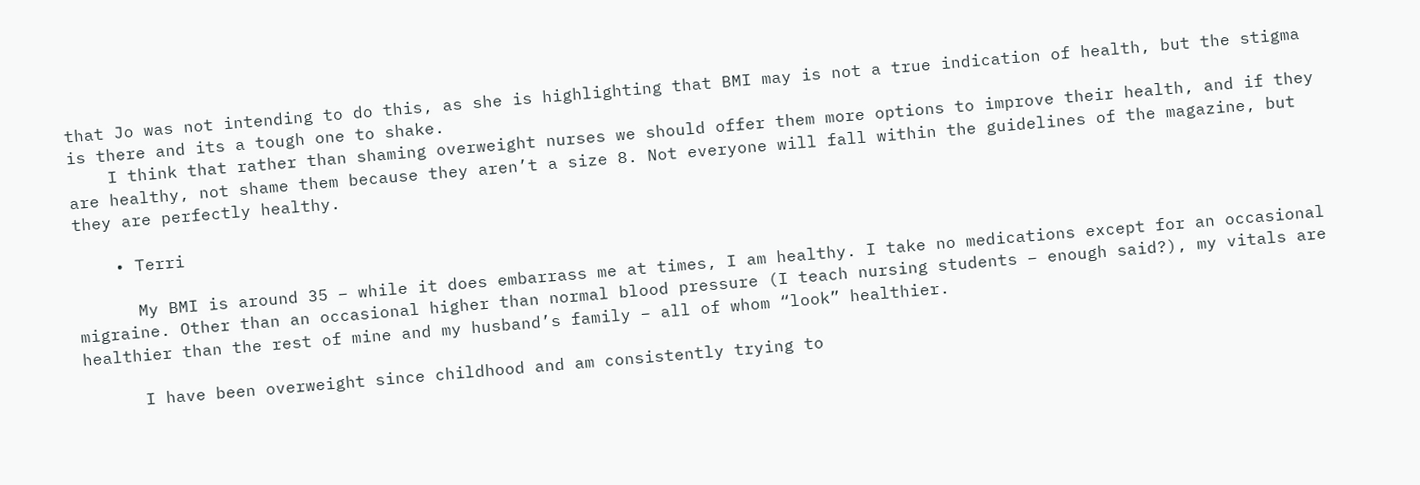that Jo was not intending to do this, as she is highlighting that BMI may is not a true indication of health, but the stigma is there and its a tough one to shake.
    I think that rather than shaming overweight nurses we should offer them more options to improve their health, and if they are healthy, not shame them because they aren’t a size 8. Not everyone will fall within the guidelines of the magazine, but they are perfectly healthy.

    • Terri

      My BMI is around 35 – while it does embarrass me at times, I am healthy. I take no medications except for an occasional migraine. Other than an occasional higher than normal blood pressure (I teach nursing students – enough said?), my vitals are healthier than the rest of mine and my husband’s family – all of whom “look” healthier.

      I have been overweight since childhood and am consistently trying to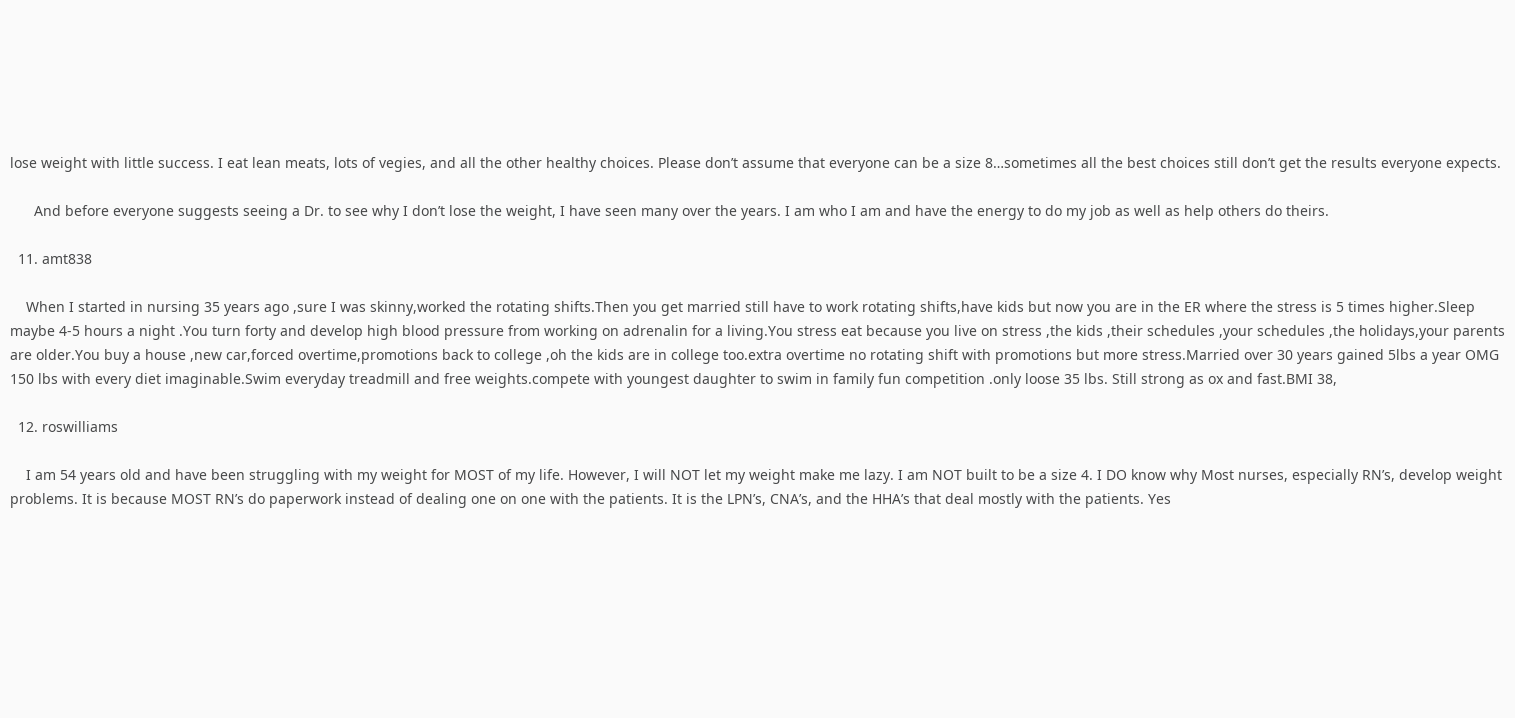lose weight with little success. I eat lean meats, lots of vegies, and all the other healthy choices. Please don’t assume that everyone can be a size 8…sometimes all the best choices still don’t get the results everyone expects.

      And before everyone suggests seeing a Dr. to see why I don’t lose the weight, I have seen many over the years. I am who I am and have the energy to do my job as well as help others do theirs.

  11. amt838

    When I started in nursing 35 years ago ,sure I was skinny,worked the rotating shifts.Then you get married still have to work rotating shifts,have kids but now you are in the ER where the stress is 5 times higher.Sleep maybe 4-5 hours a night .You turn forty and develop high blood pressure from working on adrenalin for a living.You stress eat because you live on stress ,the kids ,their schedules ,your schedules ,the holidays,your parents are older.You buy a house ,new car,forced overtime,promotions back to college ,oh the kids are in college too.extra overtime no rotating shift with promotions but more stress.Married over 30 years gained 5lbs a year OMG 150 lbs with every diet imaginable.Swim everyday treadmill and free weights.compete with youngest daughter to swim in family fun competition .only loose 35 lbs. Still strong as ox and fast.BMI 38,

  12. roswilliams

    I am 54 years old and have been struggling with my weight for MOST of my life. However, I will NOT let my weight make me lazy. I am NOT built to be a size 4. I DO know why Most nurses, especially RN’s, develop weight problems. It is because MOST RN’s do paperwork instead of dealing one on one with the patients. It is the LPN’s, CNA’s, and the HHA’s that deal mostly with the patients. Yes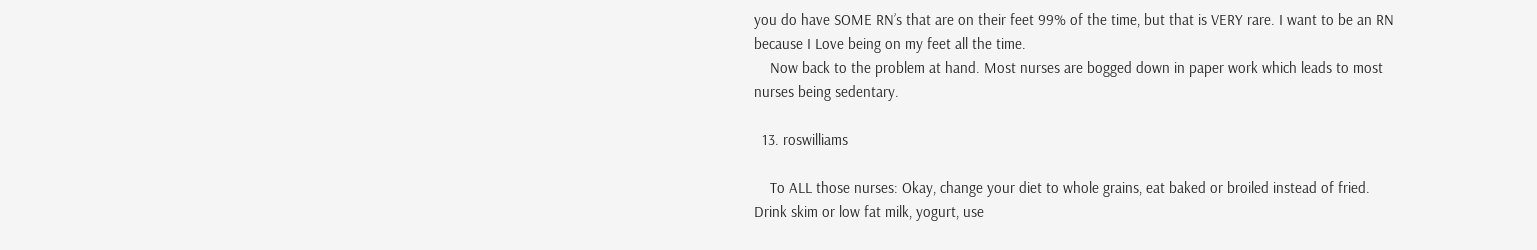you do have SOME RN’s that are on their feet 99% of the time, but that is VERY rare. I want to be an RN because I Love being on my feet all the time.
    Now back to the problem at hand. Most nurses are bogged down in paper work which leads to most nurses being sedentary.

  13. roswilliams

    To ALL those nurses: Okay, change your diet to whole grains, eat baked or broiled instead of fried. Drink skim or low fat milk, yogurt, use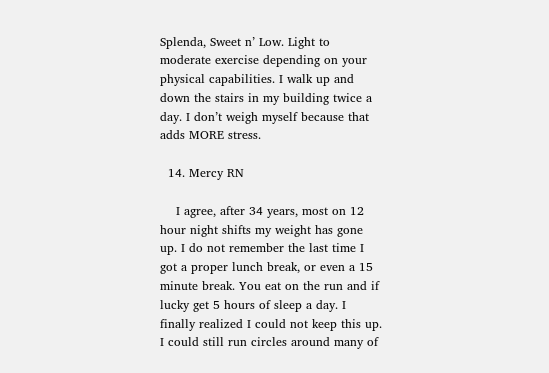Splenda, Sweet n’ Low. Light to moderate exercise depending on your physical capabilities. I walk up and down the stairs in my building twice a day. I don’t weigh myself because that adds MORE stress.

  14. Mercy RN

    I agree, after 34 years, most on 12 hour night shifts my weight has gone up. I do not remember the last time I got a proper lunch break, or even a 15 minute break. You eat on the run and if lucky get 5 hours of sleep a day. I finally realized I could not keep this up. I could still run circles around many of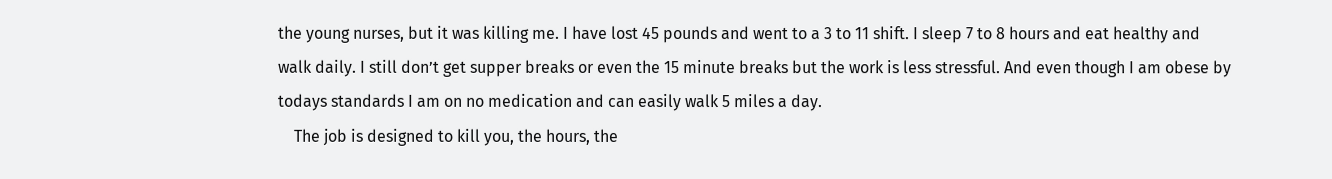the young nurses, but it was killing me. I have lost 45 pounds and went to a 3 to 11 shift. I sleep 7 to 8 hours and eat healthy and walk daily. I still don’t get supper breaks or even the 15 minute breaks but the work is less stressful. And even though I am obese by todays standards I am on no medication and can easily walk 5 miles a day.
    The job is designed to kill you, the hours, the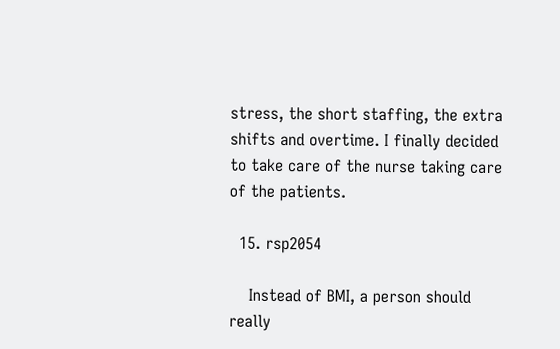stress, the short staffing, the extra shifts and overtime. I finally decided to take care of the nurse taking care of the patients.

  15. rsp2054

    Instead of BMI, a person should really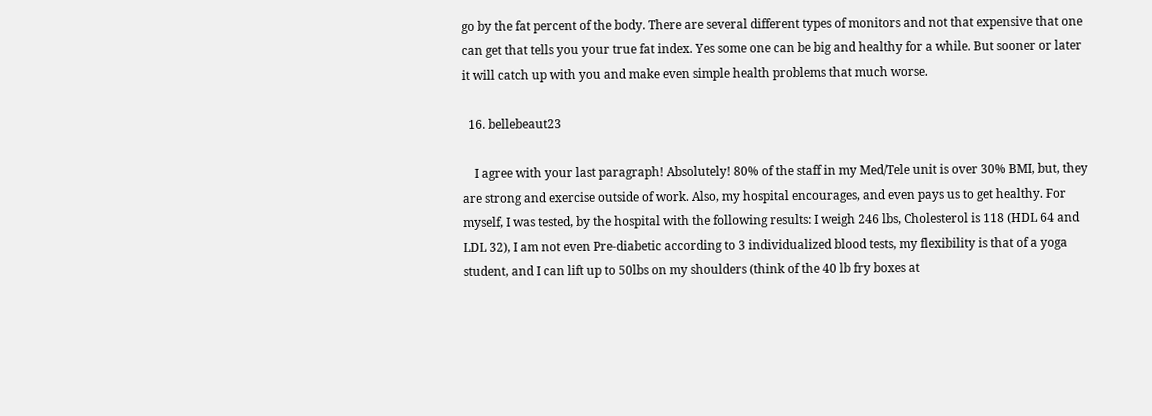go by the fat percent of the body. There are several different types of monitors and not that expensive that one can get that tells you your true fat index. Yes some one can be big and healthy for a while. But sooner or later it will catch up with you and make even simple health problems that much worse.

  16. bellebeaut23

    I agree with your last paragraph! Absolutely! 80% of the staff in my Med/Tele unit is over 30% BMI, but, they are strong and exercise outside of work. Also, my hospital encourages, and even pays us to get healthy. For myself, I was tested, by the hospital with the following results: I weigh 246 lbs, Cholesterol is 118 (HDL 64 and LDL 32), I am not even Pre-diabetic according to 3 individualized blood tests, my flexibility is that of a yoga student, and I can lift up to 50lbs on my shoulders (think of the 40 lb fry boxes at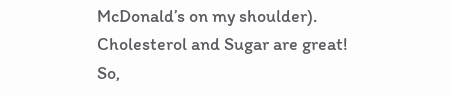McDonald’s on my shoulder). Cholesterol and Sugar are great! So,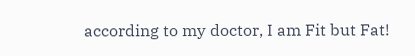according to my doctor, I am Fit but Fat!